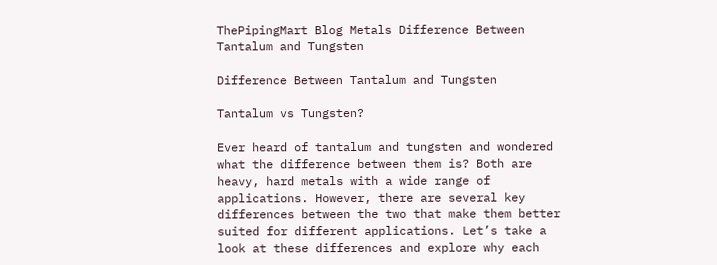ThePipingMart Blog Metals Difference Between Tantalum and Tungsten

Difference Between Tantalum and Tungsten

Tantalum vs Tungsten?

Ever heard of tantalum and tungsten and wondered what the difference between them is? Both are heavy, hard metals with a wide range of applications. However, there are several key differences between the two that make them better suited for different applications. Let’s take a look at these differences and explore why each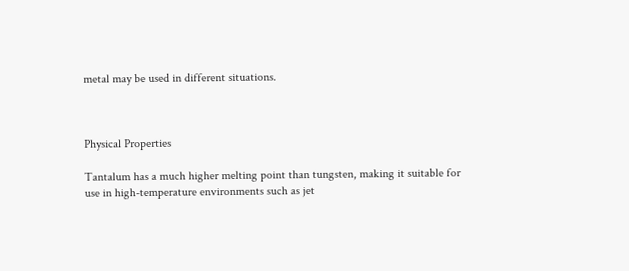metal may be used in different situations.



Physical Properties

Tantalum has a much higher melting point than tungsten, making it suitable for use in high-temperature environments such as jet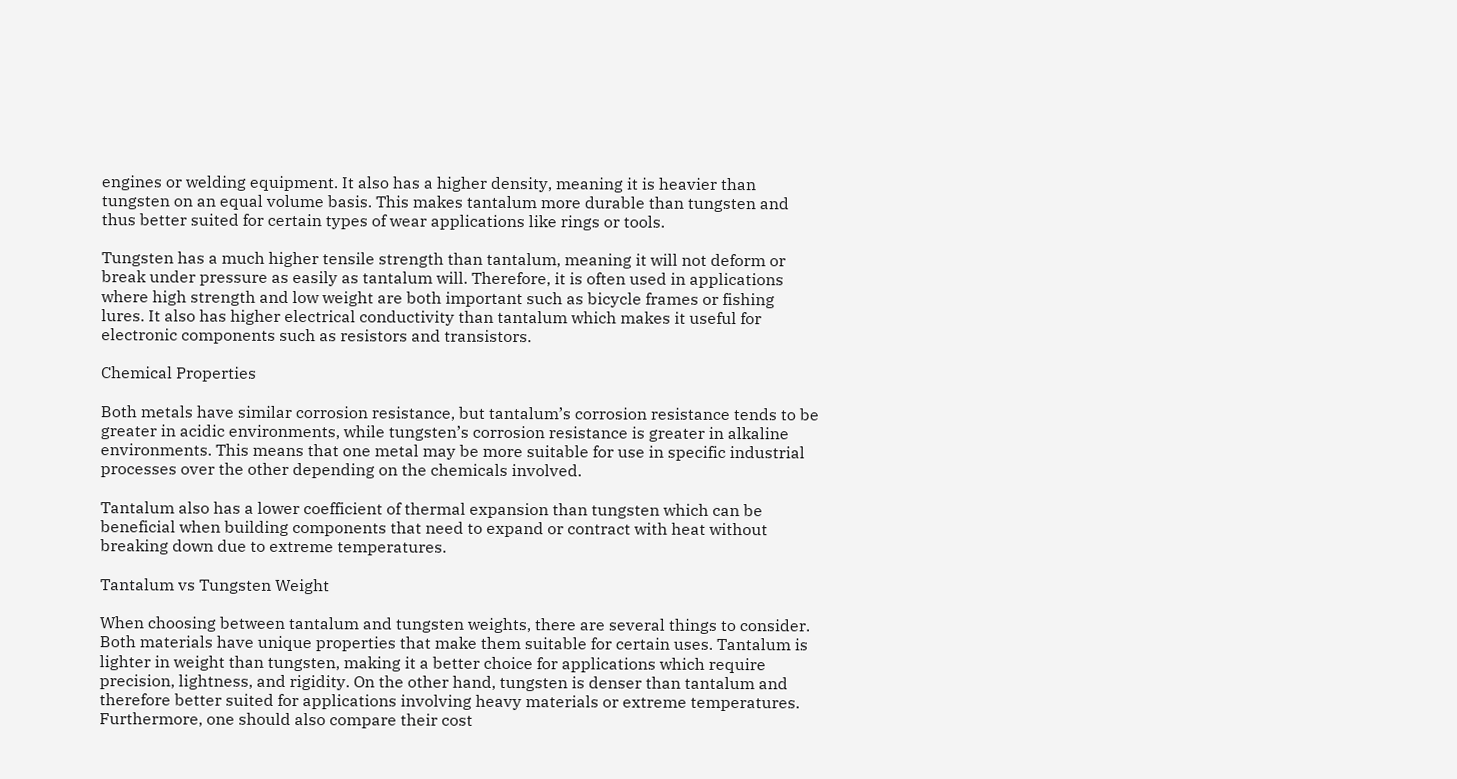engines or welding equipment. It also has a higher density, meaning it is heavier than tungsten on an equal volume basis. This makes tantalum more durable than tungsten and thus better suited for certain types of wear applications like rings or tools.

Tungsten has a much higher tensile strength than tantalum, meaning it will not deform or break under pressure as easily as tantalum will. Therefore, it is often used in applications where high strength and low weight are both important such as bicycle frames or fishing lures. It also has higher electrical conductivity than tantalum which makes it useful for electronic components such as resistors and transistors.

Chemical Properties

Both metals have similar corrosion resistance, but tantalum’s corrosion resistance tends to be greater in acidic environments, while tungsten’s corrosion resistance is greater in alkaline environments. This means that one metal may be more suitable for use in specific industrial processes over the other depending on the chemicals involved.

Tantalum also has a lower coefficient of thermal expansion than tungsten which can be beneficial when building components that need to expand or contract with heat without breaking down due to extreme temperatures.

Tantalum vs Tungsten Weight

When choosing between tantalum and tungsten weights, there are several things to consider. Both materials have unique properties that make them suitable for certain uses. Tantalum is lighter in weight than tungsten, making it a better choice for applications which require precision, lightness, and rigidity. On the other hand, tungsten is denser than tantalum and therefore better suited for applications involving heavy materials or extreme temperatures. Furthermore, one should also compare their cost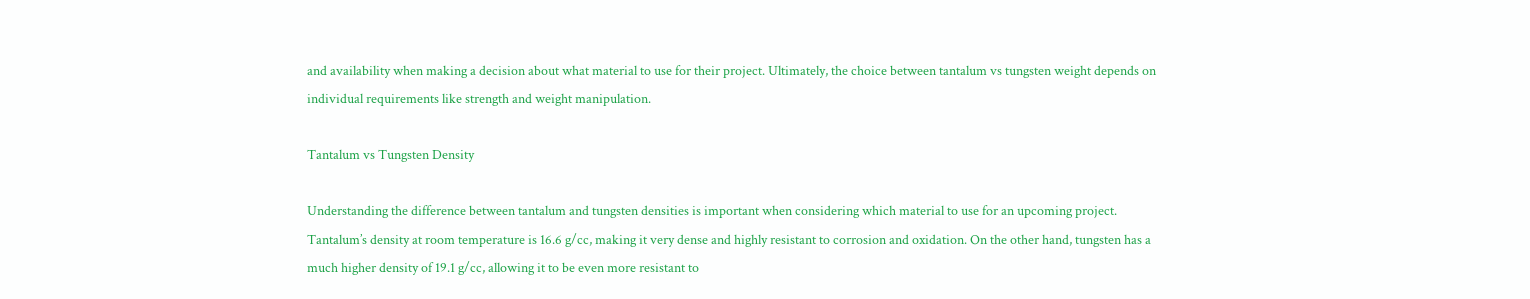and availability when making a decision about what material to use for their project. Ultimately, the choice between tantalum vs tungsten weight depends on individual requirements like strength and weight manipulation.

Tantalum vs Tungsten Density

Understanding the difference between tantalum and tungsten densities is important when considering which material to use for an upcoming project. Tantalum’s density at room temperature is 16.6 g/cc, making it very dense and highly resistant to corrosion and oxidation. On the other hand, tungsten has a much higher density of 19.1 g/cc, allowing it to be even more resistant to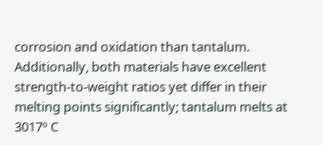corrosion and oxidation than tantalum. Additionally, both materials have excellent strength-to-weight ratios yet differ in their melting points significantly; tantalum melts at 3017º C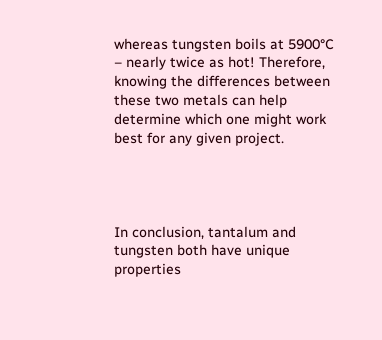whereas tungsten boils at 5900°C – nearly twice as hot! Therefore, knowing the differences between these two metals can help determine which one might work best for any given project.




In conclusion, tantalum and tungsten both have unique properties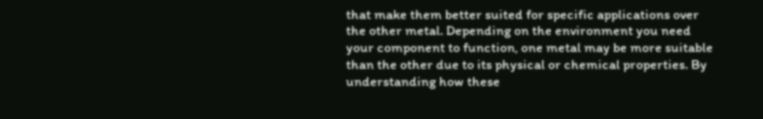that make them better suited for specific applications over the other metal. Depending on the environment you need your component to function, one metal may be more suitable than the other due to its physical or chemical properties. By understanding how these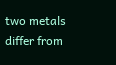two metals differ from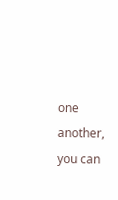one another, you can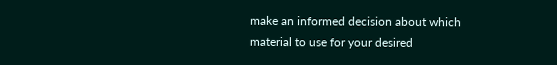make an informed decision about which material to use for your desired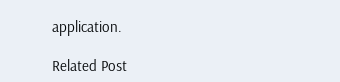application.

Related Post